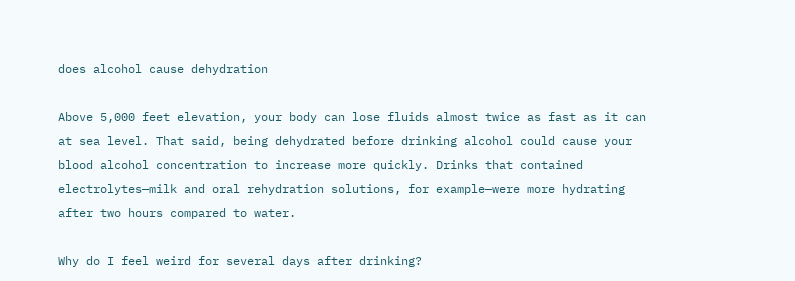does alcohol cause dehydration

Above 5,000 feet elevation, your body can lose fluids almost twice as fast as it can at sea level. That said, being dehydrated before drinking alcohol could cause your blood alcohol concentration to increase more quickly. Drinks that contained electrolytes—milk and oral rehydration solutions, for example—were more hydrating after two hours compared to water.

Why do I feel weird for several days after drinking?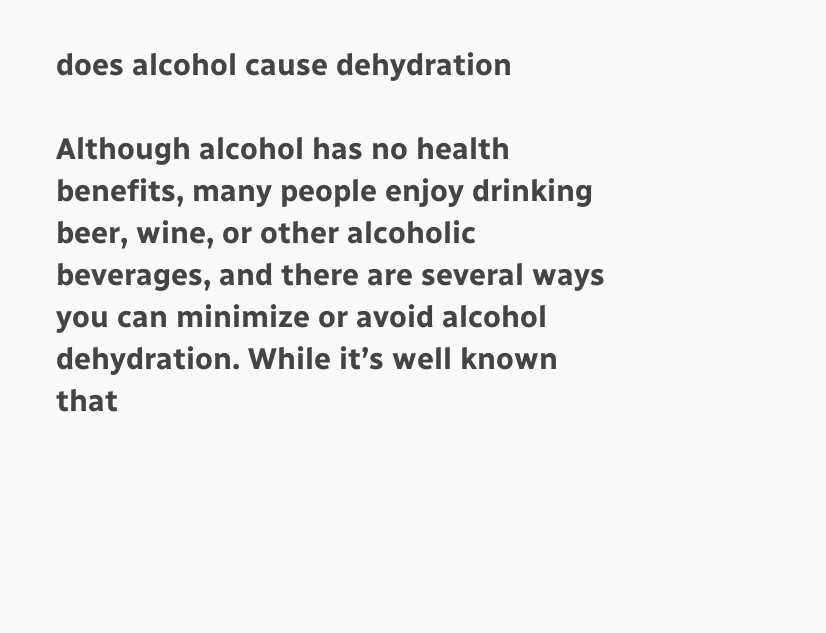does alcohol cause dehydration

Although alcohol has no health benefits, many people enjoy drinking beer, wine, or other alcoholic beverages, and there are several ways you can minimize or avoid alcohol dehydration. While it’s well known that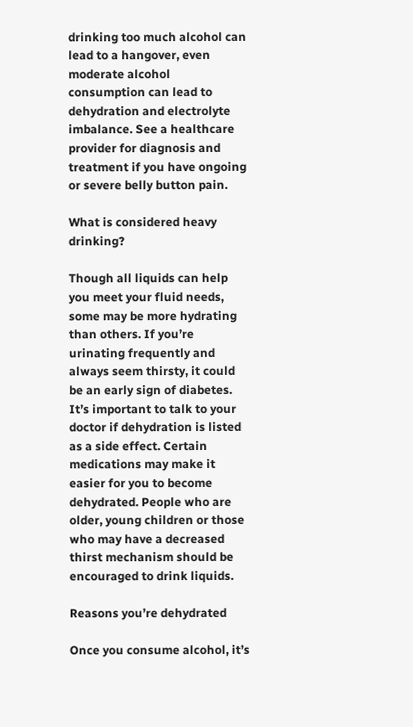drinking too much alcohol can lead to a hangover, even moderate alcohol consumption can lead to dehydration and electrolyte imbalance. See a healthcare provider for diagnosis and treatment if you have ongoing or severe belly button pain.

What is considered heavy drinking?

Though all liquids can help you meet your fluid needs, some may be more hydrating than others. If you’re urinating frequently and always seem thirsty, it could be an early sign of diabetes. It’s important to talk to your doctor if dehydration is listed as a side effect. Certain medications may make it easier for you to become dehydrated. People who are older, young children or those who may have a decreased thirst mechanism should be encouraged to drink liquids.

Reasons you’re dehydrated

Once you consume alcohol, it’s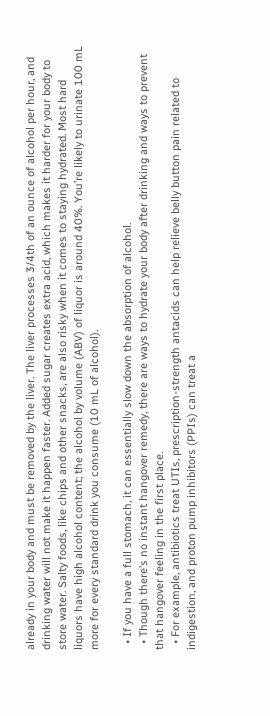already in your body and must be removed by the liver. The liver processes 3/4th of an ounce of alcohol per hour, and drinking water will not make it happen faster. Added sugar creates extra acid, which makes it harder for your body to store water. Salty foods, like chips and other snacks, are also risky when it comes to staying hydrated. Most hard liquors have high alcohol content; the alcohol by volume (ABV) of liquor is around 40%. You’re likely to urinate 100 mL more for every standard drink you consume (10 mL of alcohol).

  • If you have a full stomach, it can essentially slow down the absorption of alcohol.
  • Though there’s no instant hangover remedy, there are ways to hydrate your body after drinking and ways to prevent that hangover feeling in the first place.
  • For example, antibiotics treat UTIs, prescription-strength antacids can help relieve belly button pain related to indigestion, and proton pump inhibitors (PPIs) can treat a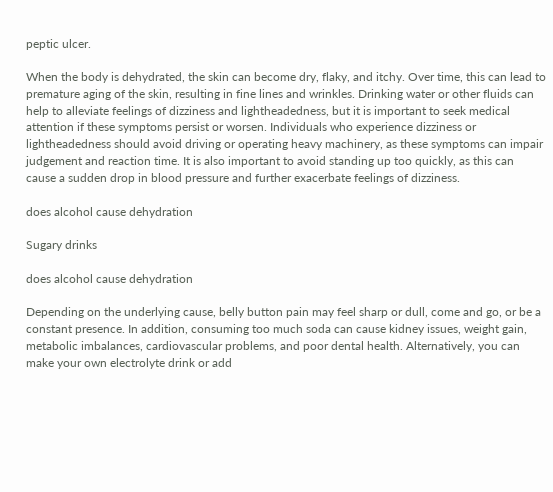peptic ulcer.

When the body is dehydrated, the skin can become dry, flaky, and itchy. Over time, this can lead to premature aging of the skin, resulting in fine lines and wrinkles. Drinking water or other fluids can help to alleviate feelings of dizziness and lightheadedness, but it is important to seek medical attention if these symptoms persist or worsen. Individuals who experience dizziness or lightheadedness should avoid driving or operating heavy machinery, as these symptoms can impair judgement and reaction time. It is also important to avoid standing up too quickly, as this can cause a sudden drop in blood pressure and further exacerbate feelings of dizziness.

does alcohol cause dehydration

Sugary drinks

does alcohol cause dehydration

Depending on the underlying cause, belly button pain may feel sharp or dull, come and go, or be a constant presence. In addition, consuming too much soda can cause kidney issues, weight gain, metabolic imbalances, cardiovascular problems, and poor dental health. Alternatively, you can make your own electrolyte drink or add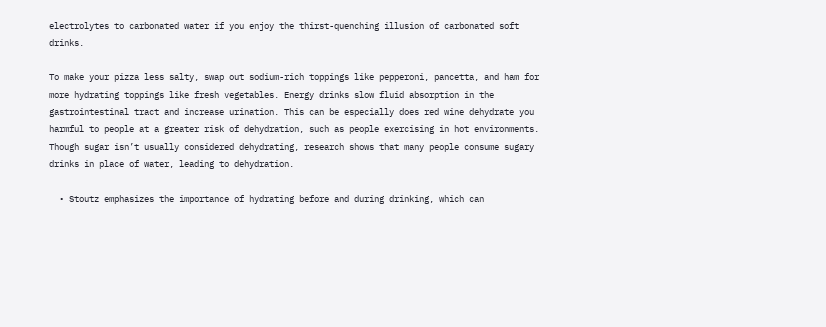electrolytes to carbonated water if you enjoy the thirst-quenching illusion of carbonated soft drinks.

To make your pizza less salty, swap out sodium-rich toppings like pepperoni, pancetta, and ham for more hydrating toppings like fresh vegetables. Energy drinks slow fluid absorption in the gastrointestinal tract and increase urination. This can be especially does red wine dehydrate you harmful to people at a greater risk of dehydration, such as people exercising in hot environments. Though sugar isn’t usually considered dehydrating, research shows that many people consume sugary drinks in place of water, leading to dehydration.

  • Stoutz emphasizes the importance of hydrating before and during drinking, which can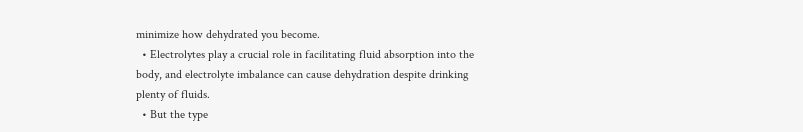minimize how dehydrated you become.
  • Electrolytes play a crucial role in facilitating fluid absorption into the body, and electrolyte imbalance can cause dehydration despite drinking plenty of fluids.
  • But the type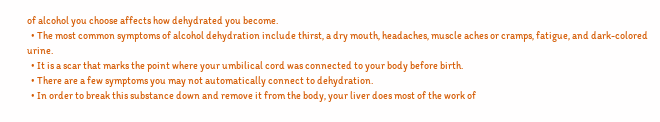of alcohol you choose affects how dehydrated you become.
  • The most common symptoms of alcohol dehydration include thirst, a dry mouth, headaches, muscle aches or cramps, fatigue, and dark-colored urine.
  • It is a scar that marks the point where your umbilical cord was connected to your body before birth.
  • There are a few symptoms you may not automatically connect to dehydration.
  • In order to break this substance down and remove it from the body, your liver does most of the work of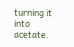turning it into acetate.